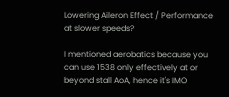Lowering Aileron Effect / Performance at slower speeds?

I mentioned aerobatics because you can use 1538 only effectively at or beyond stall AoA, hence it's IMO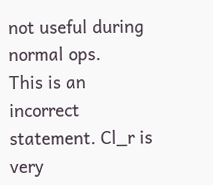not useful during normal ops.
This is an incorrect statement. Cl_r is very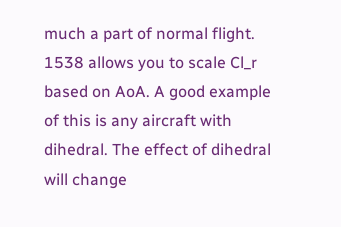much a part of normal flight. 1538 allows you to scale Cl_r based on AoA. A good example of this is any aircraft with dihedral. The effect of dihedral will change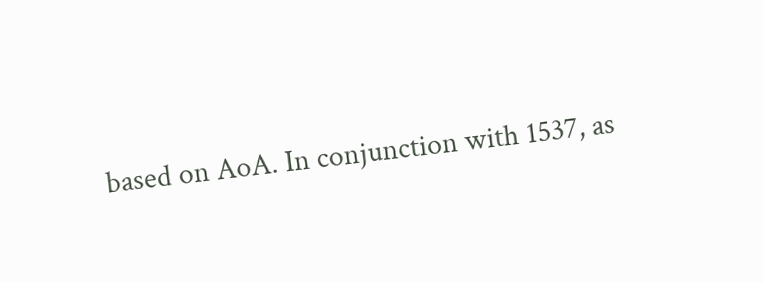based on AoA. In conjunction with 1537, as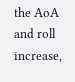the AoA and roll increase,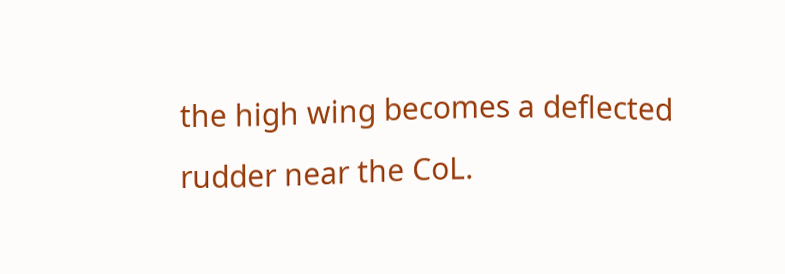the high wing becomes a deflected rudder near the CoL.